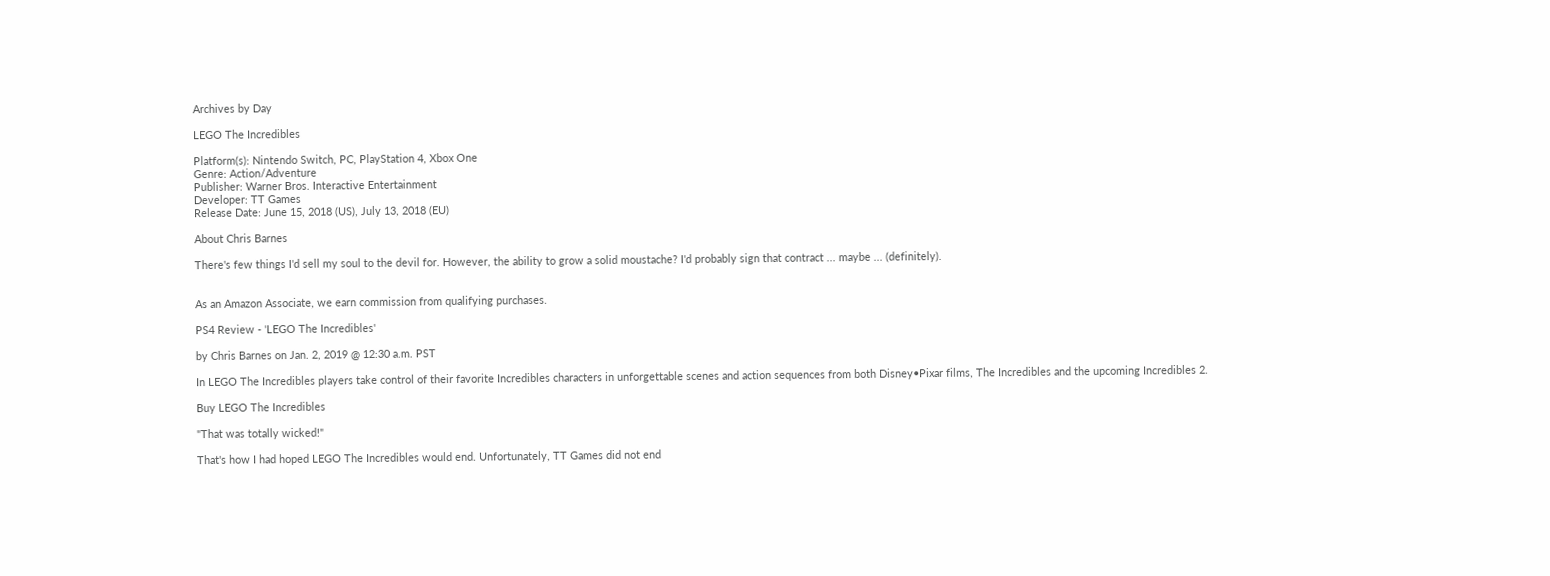Archives by Day

LEGO The Incredibles

Platform(s): Nintendo Switch, PC, PlayStation 4, Xbox One
Genre: Action/Adventure
Publisher: Warner Bros. Interactive Entertainment
Developer: TT Games
Release Date: June 15, 2018 (US), July 13, 2018 (EU)

About Chris Barnes

There's few things I'd sell my soul to the devil for. However, the ability to grow a solid moustache? I'd probably sign that contract ... maybe ... (definitely).


As an Amazon Associate, we earn commission from qualifying purchases.

PS4 Review - 'LEGO The Incredibles'

by Chris Barnes on Jan. 2, 2019 @ 12:30 a.m. PST

In LEGO The Incredibles players take control of their favorite Incredibles characters in unforgettable scenes and action sequences from both Disney•Pixar films, The Incredibles and the upcoming Incredibles 2.

Buy LEGO The Incredibles

"That was totally wicked!"

That's how I had hoped LEGO The Incredibles would end. Unfortunately, TT Games did not end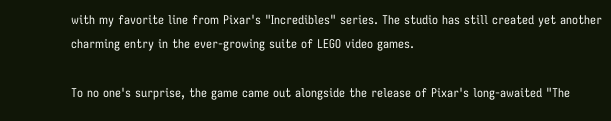with my favorite line from Pixar's "Incredibles" series. The studio has still created yet another charming entry in the ever-growing suite of LEGO video games.

To no one's surprise, the game came out alongside the release of Pixar's long-awaited "The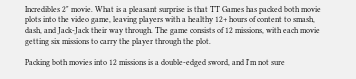Incredibles 2" movie. What is a pleasant surprise is that TT Games has packed both movie plots into the video game, leaving players with a healthy 12+ hours of content to smash, dash, and Jack-Jack their way through. The game consists of 12 missions, with each movie getting six missions to carry the player through the plot.

Packing both movies into 12 missions is a double-edged sword, and I'm not sure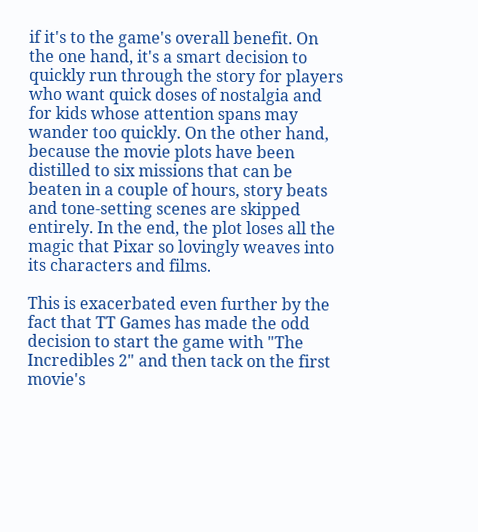if it's to the game's overall benefit. On the one hand, it's a smart decision to quickly run through the story for players who want quick doses of nostalgia and for kids whose attention spans may wander too quickly. On the other hand, because the movie plots have been distilled to six missions that can be beaten in a couple of hours, story beats and tone-setting scenes are skipped entirely. In the end, the plot loses all the magic that Pixar so lovingly weaves into its characters and films.

This is exacerbated even further by the fact that TT Games has made the odd decision to start the game with "The Incredibles 2" and then tack on the first movie's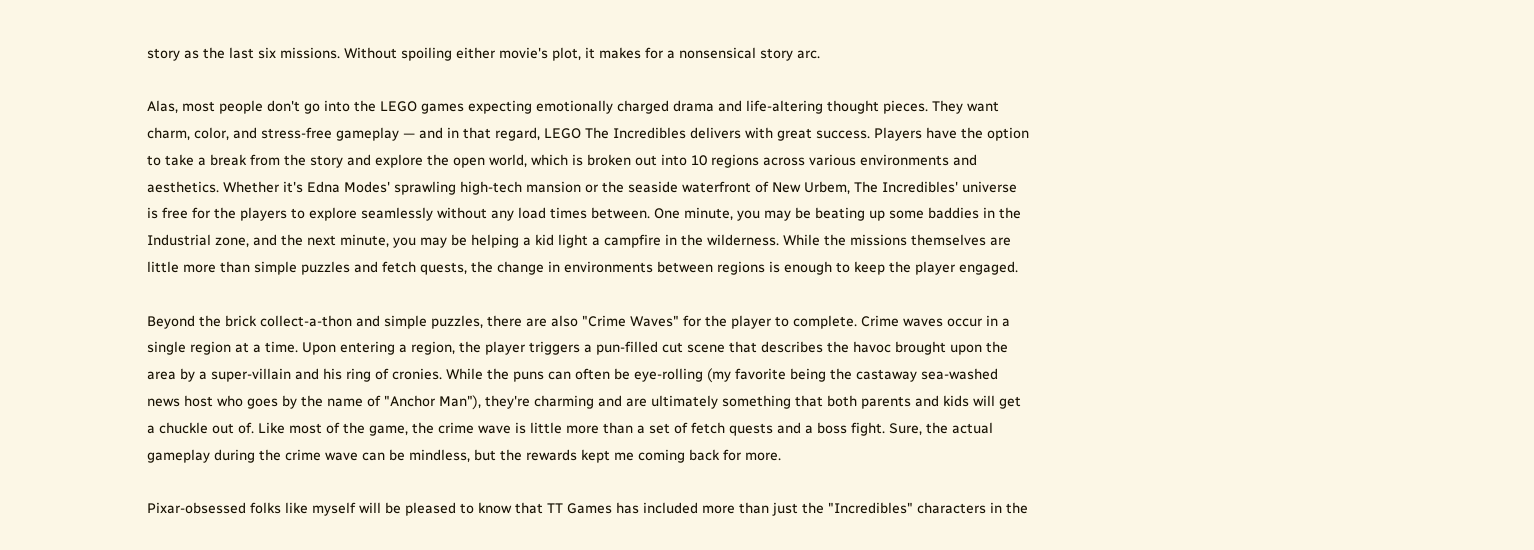story as the last six missions. Without spoiling either movie's plot, it makes for a nonsensical story arc.

Alas, most people don't go into the LEGO games expecting emotionally charged drama and life-altering thought pieces. They want charm, color, and stress-free gameplay — and in that regard, LEGO The Incredibles delivers with great success. Players have the option to take a break from the story and explore the open world, which is broken out into 10 regions across various environments and aesthetics. Whether it's Edna Modes' sprawling high-tech mansion or the seaside waterfront of New Urbem, The Incredibles' universe is free for the players to explore seamlessly without any load times between. One minute, you may be beating up some baddies in the Industrial zone, and the next minute, you may be helping a kid light a campfire in the wilderness. While the missions themselves are little more than simple puzzles and fetch quests, the change in environments between regions is enough to keep the player engaged.

Beyond the brick collect-a-thon and simple puzzles, there are also "Crime Waves" for the player to complete. Crime waves occur in a single region at a time. Upon entering a region, the player triggers a pun-filled cut scene that describes the havoc brought upon the area by a super-villain and his ring of cronies. While the puns can often be eye-rolling (my favorite being the castaway sea-washed news host who goes by the name of "Anchor Man"), they're charming and are ultimately something that both parents and kids will get a chuckle out of. Like most of the game, the crime wave is little more than a set of fetch quests and a boss fight. Sure, the actual gameplay during the crime wave can be mindless, but the rewards kept me coming back for more.

Pixar-obsessed folks like myself will be pleased to know that TT Games has included more than just the "Incredibles" characters in the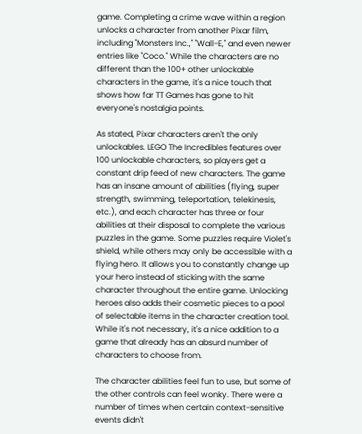game. Completing a crime wave within a region unlocks a character from another Pixar film, including "Monsters Inc.," "Wall-E," and even newer entries like "Coco." While the characters are no different than the 100+ other unlockable characters in the game, it's a nice touch that shows how far TT Games has gone to hit everyone's nostalgia points.

As stated, Pixar characters aren't the only unlockables. LEGO The Incredibles features over 100 unlockable characters, so players get a constant drip feed of new characters. The game has an insane amount of abilities (flying, super strength, swimming, teleportation, telekinesis, etc.), and each character has three or four abilities at their disposal to complete the various puzzles in the game. Some puzzles require Violet's shield, while others may only be accessible with a flying hero. It allows you to constantly change up your hero instead of sticking with the same character throughout the entire game. Unlocking heroes also adds their cosmetic pieces to a pool of selectable items in the character creation tool. While it's not necessary, it's a nice addition to a game that already has an absurd number of characters to choose from.

The character abilities feel fun to use, but some of the other controls can feel wonky. There were a number of times when certain context-sensitive events didn't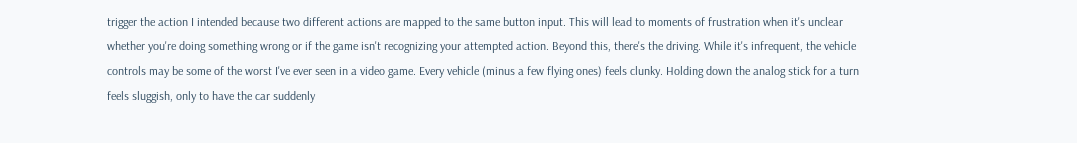trigger the action I intended because two different actions are mapped to the same button input. This will lead to moments of frustration when it's unclear whether you're doing something wrong or if the game isn't recognizing your attempted action. Beyond this, there's the driving. While it's infrequent, the vehicle controls may be some of the worst I've ever seen in a video game. Every vehicle (minus a few flying ones) feels clunky. Holding down the analog stick for a turn feels sluggish, only to have the car suddenly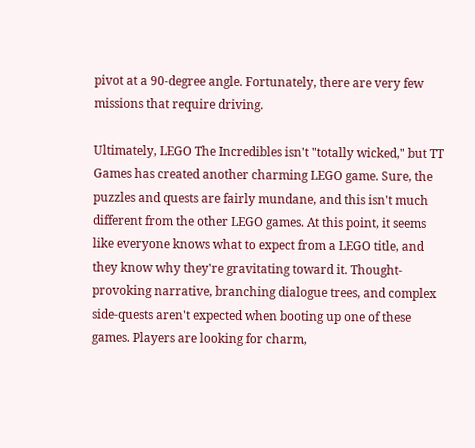pivot at a 90-degree angle. Fortunately, there are very few missions that require driving.

Ultimately, LEGO The Incredibles isn't "totally wicked," but TT Games has created another charming LEGO game. Sure, the puzzles and quests are fairly mundane, and this isn't much different from the other LEGO games. At this point, it seems like everyone knows what to expect from a LEGO title, and they know why they're gravitating toward it. Thought-provoking narrative, branching dialogue trees, and complex side-quests aren't expected when booting up one of these games. Players are looking for charm,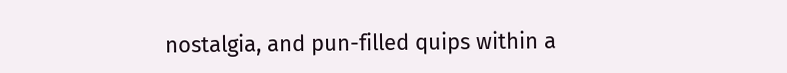nostalgia, and pun-filled quips within a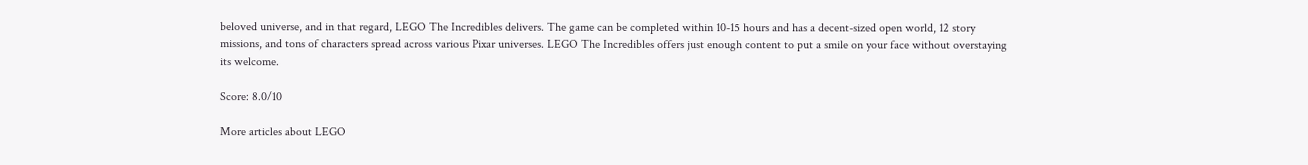beloved universe, and in that regard, LEGO The Incredibles delivers. The game can be completed within 10-15 hours and has a decent-sized open world, 12 story missions, and tons of characters spread across various Pixar universes. LEGO The Incredibles offers just enough content to put a smile on your face without overstaying its welcome.

Score: 8.0/10

More articles about LEGO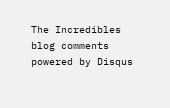The Incredibles
blog comments powered by Disqus